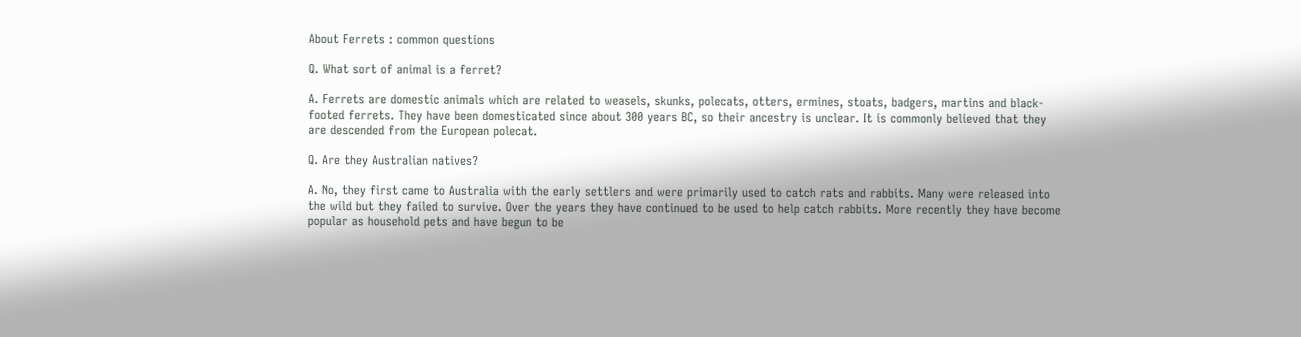About Ferrets : common questions

Q. What sort of animal is a ferret?

A. Ferrets are domestic animals which are related to weasels, skunks, polecats, otters, ermines, stoats, badgers, martins and black-footed ferrets. They have been domesticated since about 300 years BC, so their ancestry is unclear. It is commonly believed that they are descended from the European polecat.

Q. Are they Australian natives?

A. No, they first came to Australia with the early settlers and were primarily used to catch rats and rabbits. Many were released into the wild but they failed to survive. Over the years they have continued to be used to help catch rabbits. More recently they have become popular as household pets and have begun to be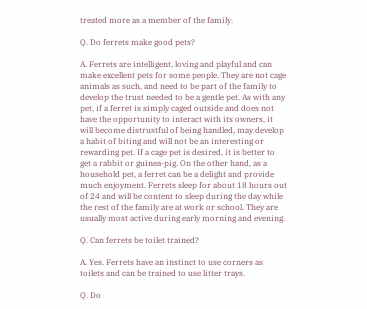treated more as a member of the family.

Q. Do ferrets make good pets?

A. Ferrets are intelligent, loving and playful and can make excellent pets for some people. They are not cage animals as such, and need to be part of the family to develop the trust needed to be a gentle pet. As with any pet, if a ferret is simply caged outside and does not have the opportunity to interact with its owners, it will become distrustful of being handled, may develop a habit of biting and will not be an interesting or rewarding pet. If a cage pet is desired, it is better to get a rabbit or guinea-pig. On the other hand, as a household pet, a ferret can be a delight and provide much enjoyment. Ferrets sleep for about 18 hours out of 24 and will be content to sleep during the day while the rest of the family are at work or school. They are usually most active during early morning and evening.

Q. Can ferrets be toilet trained?

A. Yes. Ferrets have an instinct to use corners as toilets and can be trained to use litter trays.

Q. Do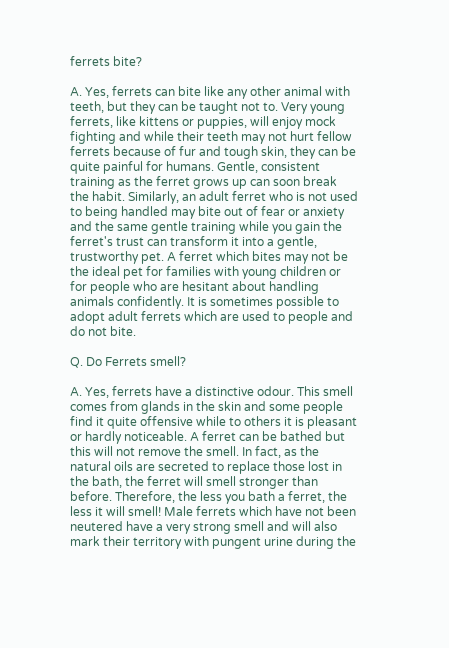ferrets bite?

A. Yes, ferrets can bite like any other animal with teeth, but they can be taught not to. Very young ferrets, like kittens or puppies, will enjoy mock fighting and while their teeth may not hurt fellow ferrets because of fur and tough skin, they can be quite painful for humans. Gentle, consistent training as the ferret grows up can soon break the habit. Similarly, an adult ferret who is not used to being handled may bite out of fear or anxiety and the same gentle training while you gain the ferret's trust can transform it into a gentle, trustworthy pet. A ferret which bites may not be the ideal pet for families with young children or for people who are hesitant about handling animals confidently. It is sometimes possible to adopt adult ferrets which are used to people and do not bite.

Q. Do Ferrets smell?

A. Yes, ferrets have a distinctive odour. This smell comes from glands in the skin and some people find it quite offensive while to others it is pleasant or hardly noticeable. A ferret can be bathed but this will not remove the smell. In fact, as the natural oils are secreted to replace those lost in the bath, the ferret will smell stronger than before. Therefore, the less you bath a ferret, the less it will smell! Male ferrets which have not been neutered have a very strong smell and will also mark their territory with pungent urine during the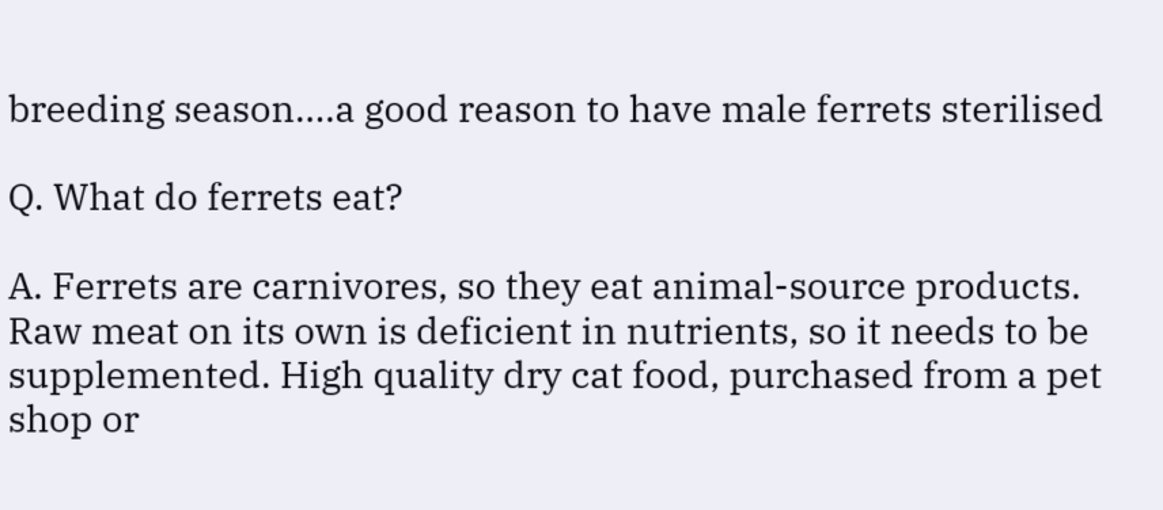breeding season....a good reason to have male ferrets sterilised

Q. What do ferrets eat?

A. Ferrets are carnivores, so they eat animal-source products. Raw meat on its own is deficient in nutrients, so it needs to be supplemented. High quality dry cat food, purchased from a pet shop or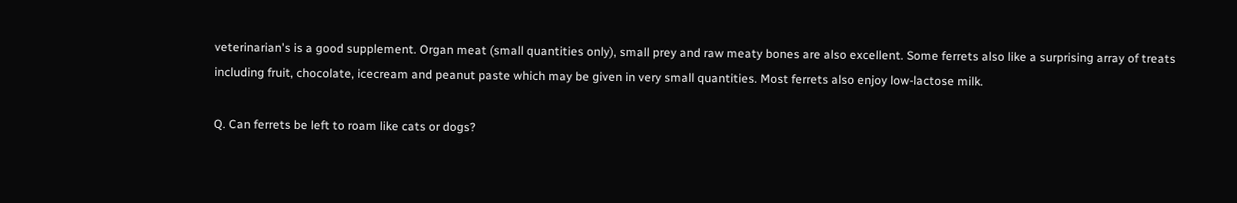veterinarian's is a good supplement. Organ meat (small quantities only), small prey and raw meaty bones are also excellent. Some ferrets also like a surprising array of treats including fruit, chocolate, icecream and peanut paste which may be given in very small quantities. Most ferrets also enjoy low-lactose milk.

Q. Can ferrets be left to roam like cats or dogs?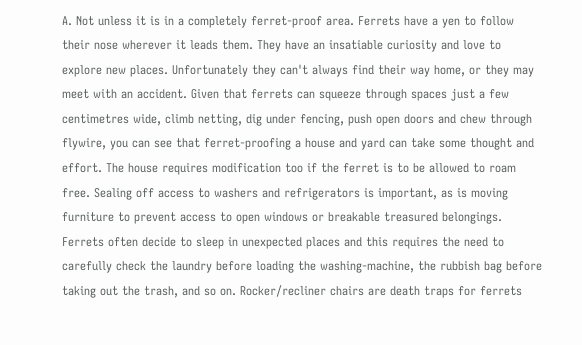A. Not unless it is in a completely ferret-proof area. Ferrets have a yen to follow their nose wherever it leads them. They have an insatiable curiosity and love to explore new places. Unfortunately they can't always find their way home, or they may meet with an accident. Given that ferrets can squeeze through spaces just a few centimetres wide, climb netting, dig under fencing, push open doors and chew through flywire, you can see that ferret-proofing a house and yard can take some thought and effort. The house requires modification too if the ferret is to be allowed to roam free. Sealing off access to washers and refrigerators is important, as is moving furniture to prevent access to open windows or breakable treasured belongings. Ferrets often decide to sleep in unexpected places and this requires the need to carefully check the laundry before loading the washing-machine, the rubbish bag before taking out the trash, and so on. Rocker/recliner chairs are death traps for ferrets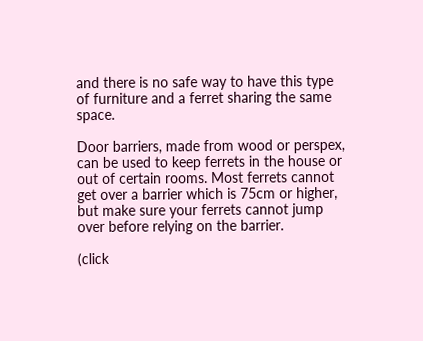and there is no safe way to have this type of furniture and a ferret sharing the same space.

Door barriers, made from wood or perspex, can be used to keep ferrets in the house or out of certain rooms. Most ferrets cannot get over a barrier which is 75cm or higher, but make sure your ferrets cannot jump over before relying on the barrier.

(click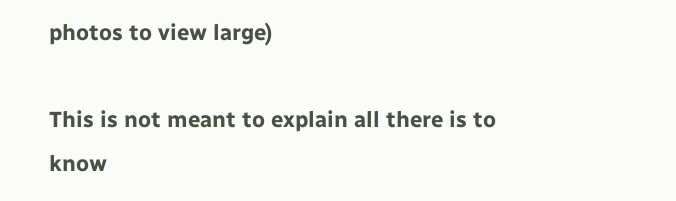photos to view large)

This is not meant to explain all there is to know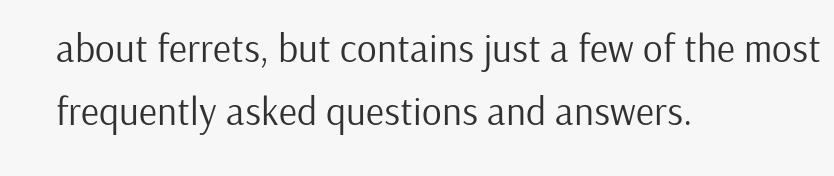about ferrets, but contains just a few of the most frequently asked questions and answers.